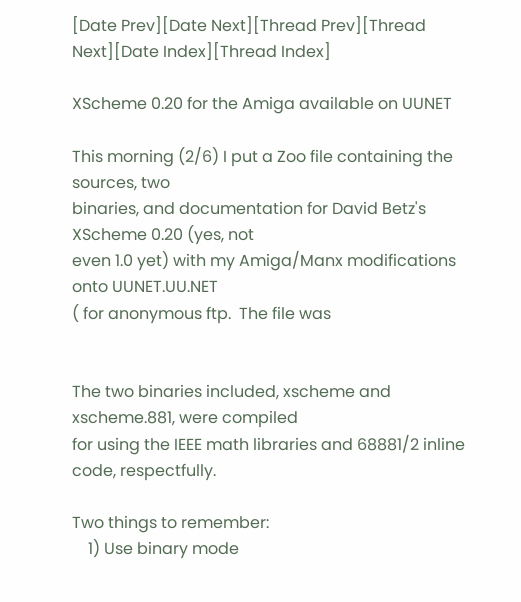[Date Prev][Date Next][Thread Prev][Thread Next][Date Index][Thread Index]

XScheme 0.20 for the Amiga available on UUNET

This morning (2/6) I put a Zoo file containing the sources, two
binaries, and documentation for David Betz's XScheme 0.20 (yes, not
even 1.0 yet) with my Amiga/Manx modifications onto UUNET.UU.NET
( for anonymous ftp.  The file was


The two binaries included, xscheme and xscheme.881, were compiled
for using the IEEE math libraries and 68881/2 inline code, respectfully.

Two things to remember:
    1) Use binary mode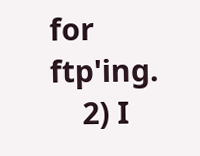for ftp'ing.
    2) I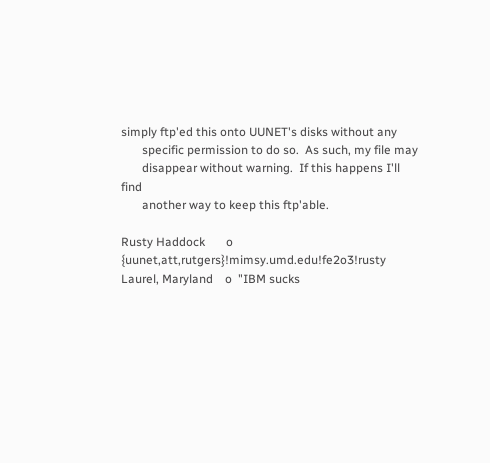simply ftp'ed this onto UUNET's disks without any
       specific permission to do so.  As such, my file may
       disappear without warning.  If this happens I'll find
       another way to keep this ftp'able.

Rusty Haddock       o  {uunet,att,rutgers}!mimsy.umd.edu!fe2o3!rusty
Laurel, Maryland    o  "IBM sucks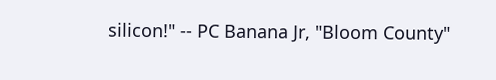silicon!" -- PC Banana Jr, "Bloom County"